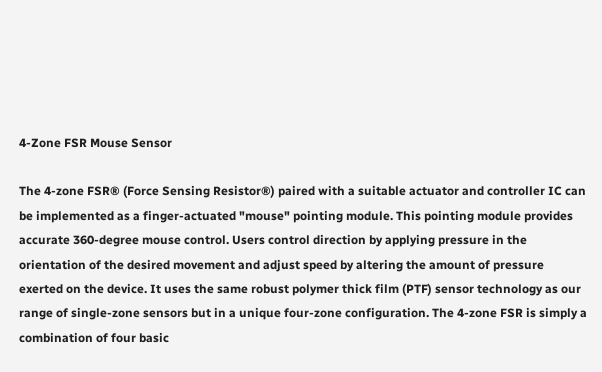4-Zone FSR Mouse Sensor

The 4-zone FSR® (Force Sensing Resistor®) paired with a suitable actuator and controller IC can be implemented as a finger-actuated "mouse" pointing module. This pointing module provides accurate 360-degree mouse control. Users control direction by applying pressure in the orientation of the desired movement and adjust speed by altering the amount of pressure exerted on the device. It uses the same robust polymer thick film (PTF) sensor technology as our range of single-zone sensors but in a unique four-zone configuration. The 4-zone FSR is simply a combination of four basic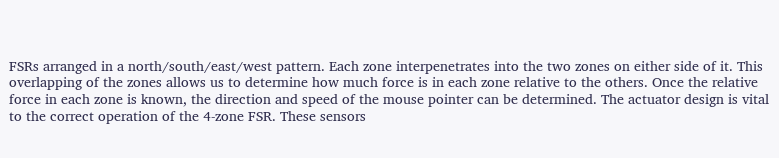FSRs arranged in a north/south/east/west pattern. Each zone interpenetrates into the two zones on either side of it. This overlapping of the zones allows us to determine how much force is in each zone relative to the others. Once the relative force in each zone is known, the direction and speed of the mouse pointer can be determined. The actuator design is vital to the correct operation of the 4-zone FSR. These sensors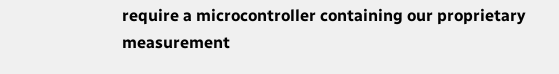require a microcontroller containing our proprietary measurement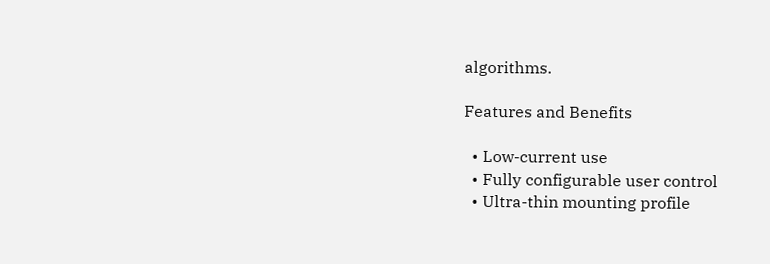algorithms.

Features and Benefits

  • Low-current use
  • Fully configurable user control
  • Ultra-thin mounting profile